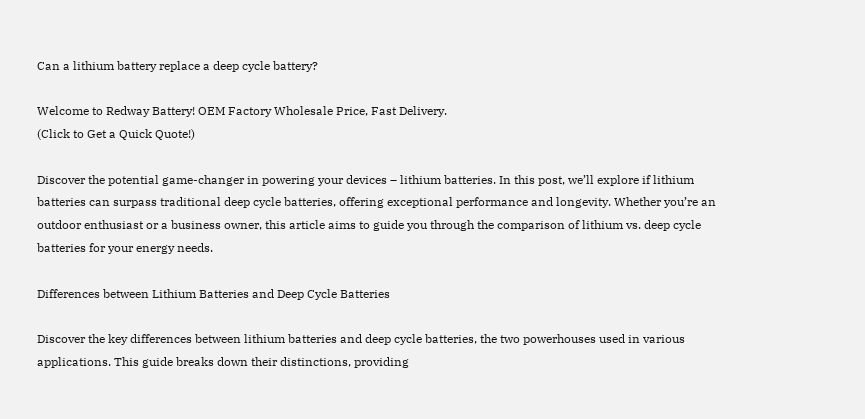Can a lithium battery replace a deep cycle battery?

Welcome to Redway Battery! OEM Factory Wholesale Price, Fast Delivery.
(Click to Get a Quick Quote!)

Discover the potential game-changer in powering your devices – lithium batteries. In this post, we’ll explore if lithium batteries can surpass traditional deep cycle batteries, offering exceptional performance and longevity. Whether you’re an outdoor enthusiast or a business owner, this article aims to guide you through the comparison of lithium vs. deep cycle batteries for your energy needs.

Differences between Lithium Batteries and Deep Cycle Batteries

Discover the key differences between lithium batteries and deep cycle batteries, the two powerhouses used in various applications. This guide breaks down their distinctions, providing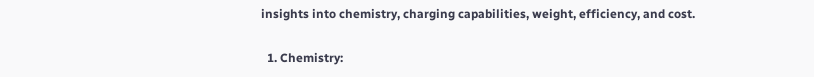insights into chemistry, charging capabilities, weight, efficiency, and cost.

  1. Chemistry: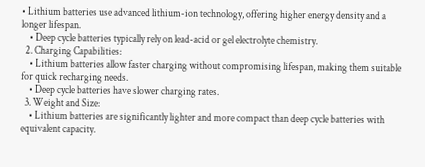• Lithium batteries use advanced lithium-ion technology, offering higher energy density and a longer lifespan.
    • Deep cycle batteries typically rely on lead-acid or gel electrolyte chemistry.
  2. Charging Capabilities:
    • Lithium batteries allow faster charging without compromising lifespan, making them suitable for quick recharging needs.
    • Deep cycle batteries have slower charging rates.
  3. Weight and Size:
    • Lithium batteries are significantly lighter and more compact than deep cycle batteries with equivalent capacity.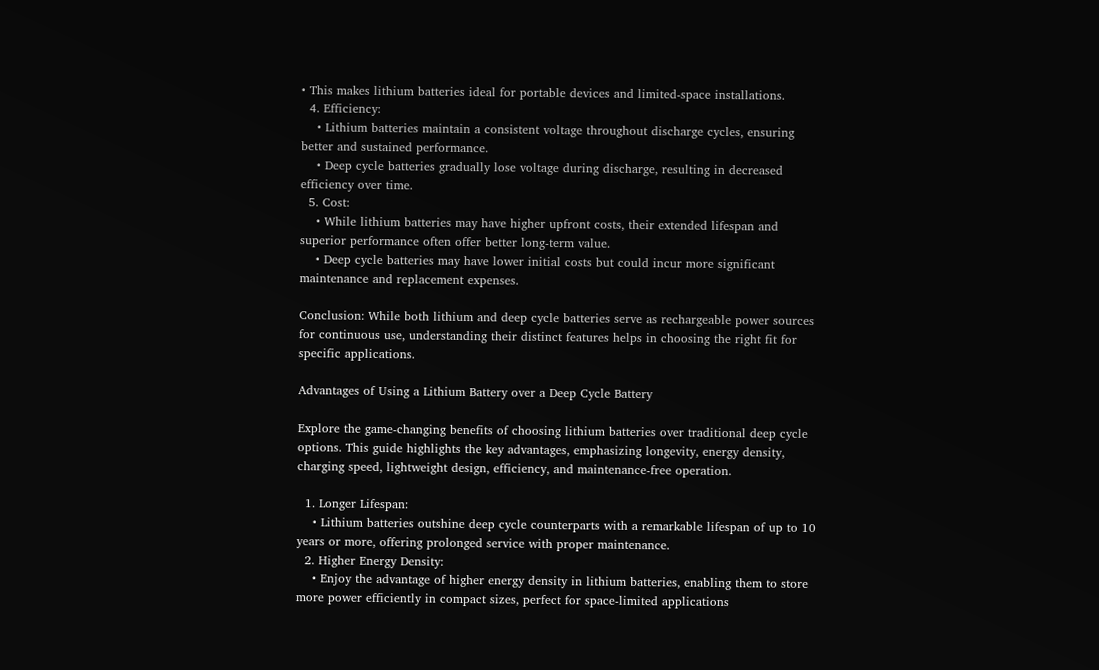• This makes lithium batteries ideal for portable devices and limited-space installations.
  4. Efficiency:
    • Lithium batteries maintain a consistent voltage throughout discharge cycles, ensuring better and sustained performance.
    • Deep cycle batteries gradually lose voltage during discharge, resulting in decreased efficiency over time.
  5. Cost:
    • While lithium batteries may have higher upfront costs, their extended lifespan and superior performance often offer better long-term value.
    • Deep cycle batteries may have lower initial costs but could incur more significant maintenance and replacement expenses.

Conclusion: While both lithium and deep cycle batteries serve as rechargeable power sources for continuous use, understanding their distinct features helps in choosing the right fit for specific applications.

Advantages of Using a Lithium Battery over a Deep Cycle Battery

Explore the game-changing benefits of choosing lithium batteries over traditional deep cycle options. This guide highlights the key advantages, emphasizing longevity, energy density, charging speed, lightweight design, efficiency, and maintenance-free operation.

  1. Longer Lifespan:
    • Lithium batteries outshine deep cycle counterparts with a remarkable lifespan of up to 10 years or more, offering prolonged service with proper maintenance.
  2. Higher Energy Density:
    • Enjoy the advantage of higher energy density in lithium batteries, enabling them to store more power efficiently in compact sizes, perfect for space-limited applications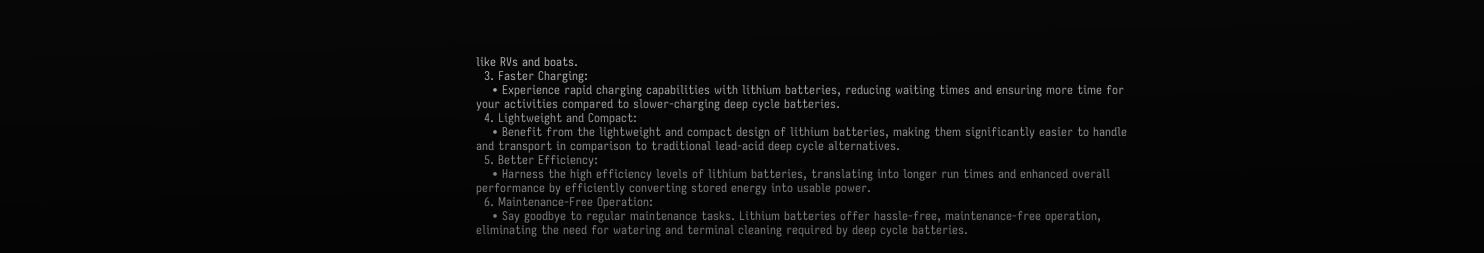like RVs and boats.
  3. Faster Charging:
    • Experience rapid charging capabilities with lithium batteries, reducing waiting times and ensuring more time for your activities compared to slower-charging deep cycle batteries.
  4. Lightweight and Compact:
    • Benefit from the lightweight and compact design of lithium batteries, making them significantly easier to handle and transport in comparison to traditional lead-acid deep cycle alternatives.
  5. Better Efficiency:
    • Harness the high efficiency levels of lithium batteries, translating into longer run times and enhanced overall performance by efficiently converting stored energy into usable power.
  6. Maintenance-Free Operation:
    • Say goodbye to regular maintenance tasks. Lithium batteries offer hassle-free, maintenance-free operation, eliminating the need for watering and terminal cleaning required by deep cycle batteries.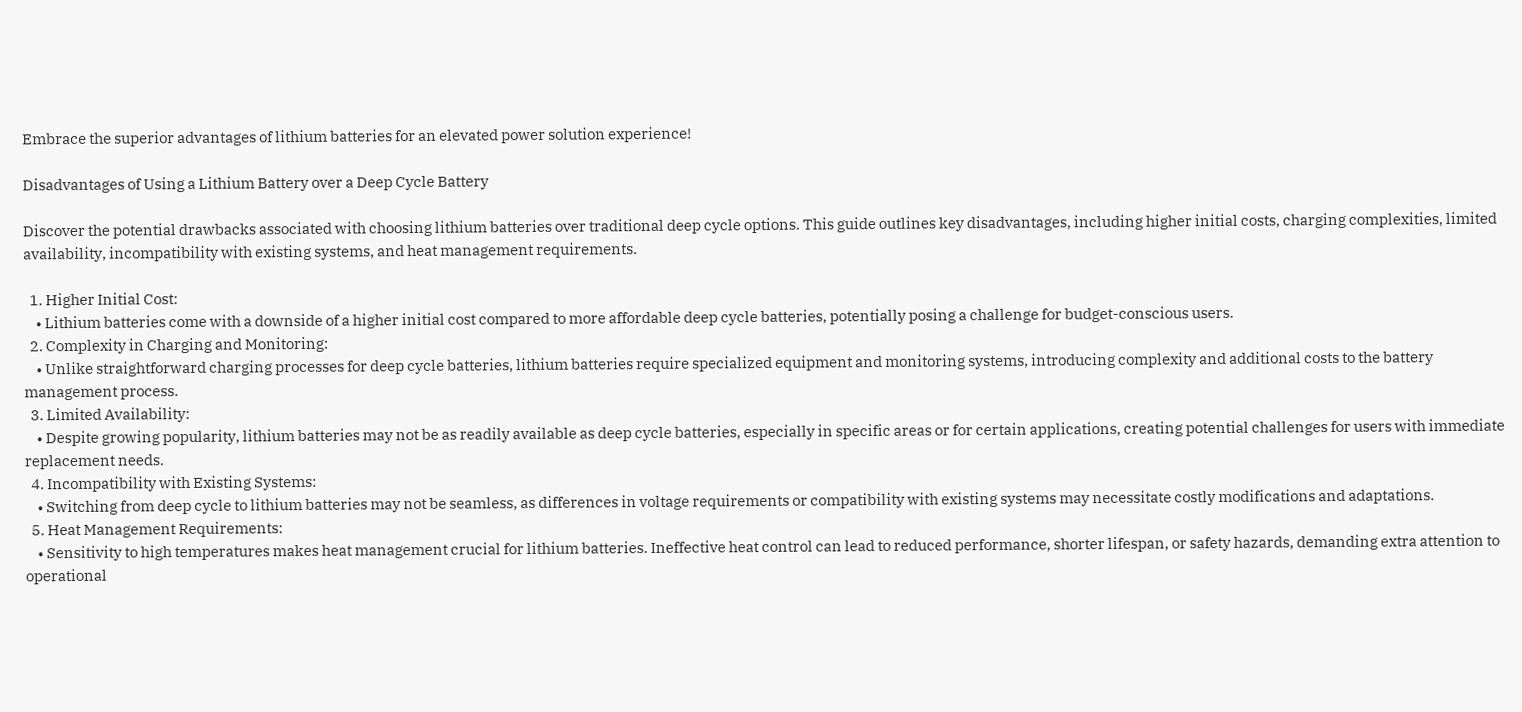Embrace the superior advantages of lithium batteries for an elevated power solution experience!

Disadvantages of Using a Lithium Battery over a Deep Cycle Battery

Discover the potential drawbacks associated with choosing lithium batteries over traditional deep cycle options. This guide outlines key disadvantages, including higher initial costs, charging complexities, limited availability, incompatibility with existing systems, and heat management requirements.

  1. Higher Initial Cost:
    • Lithium batteries come with a downside of a higher initial cost compared to more affordable deep cycle batteries, potentially posing a challenge for budget-conscious users.
  2. Complexity in Charging and Monitoring:
    • Unlike straightforward charging processes for deep cycle batteries, lithium batteries require specialized equipment and monitoring systems, introducing complexity and additional costs to the battery management process.
  3. Limited Availability:
    • Despite growing popularity, lithium batteries may not be as readily available as deep cycle batteries, especially in specific areas or for certain applications, creating potential challenges for users with immediate replacement needs.
  4. Incompatibility with Existing Systems:
    • Switching from deep cycle to lithium batteries may not be seamless, as differences in voltage requirements or compatibility with existing systems may necessitate costly modifications and adaptations.
  5. Heat Management Requirements:
    • Sensitivity to high temperatures makes heat management crucial for lithium batteries. Ineffective heat control can lead to reduced performance, shorter lifespan, or safety hazards, demanding extra attention to operational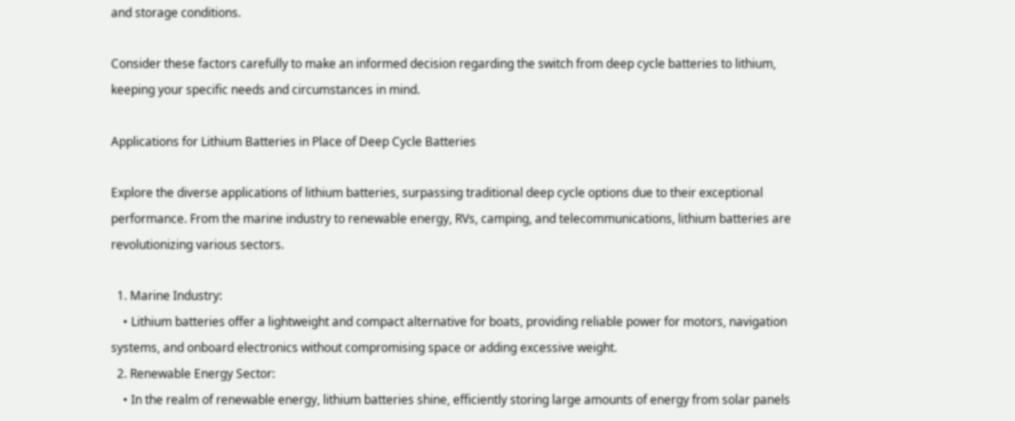and storage conditions.

Consider these factors carefully to make an informed decision regarding the switch from deep cycle batteries to lithium, keeping your specific needs and circumstances in mind.

Applications for Lithium Batteries in Place of Deep Cycle Batteries

Explore the diverse applications of lithium batteries, surpassing traditional deep cycle options due to their exceptional performance. From the marine industry to renewable energy, RVs, camping, and telecommunications, lithium batteries are revolutionizing various sectors.

  1. Marine Industry:
    • Lithium batteries offer a lightweight and compact alternative for boats, providing reliable power for motors, navigation systems, and onboard electronics without compromising space or adding excessive weight.
  2. Renewable Energy Sector:
    • In the realm of renewable energy, lithium batteries shine, efficiently storing large amounts of energy from solar panels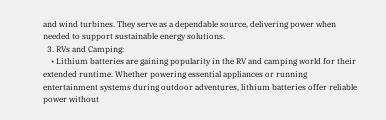and wind turbines. They serve as a dependable source, delivering power when needed to support sustainable energy solutions.
  3. RVs and Camping:
    • Lithium batteries are gaining popularity in the RV and camping world for their extended runtime. Whether powering essential appliances or running entertainment systems during outdoor adventures, lithium batteries offer reliable power without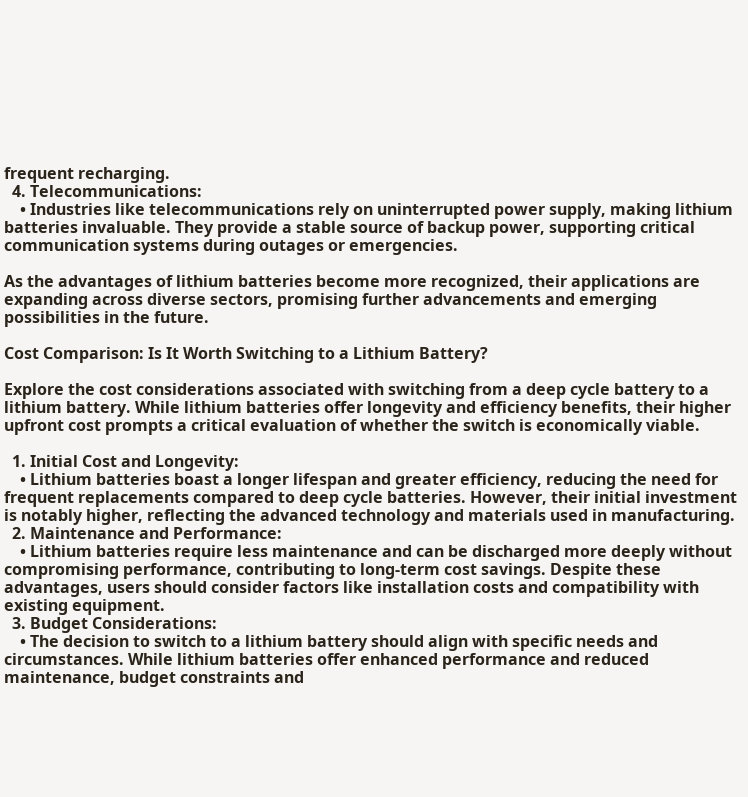frequent recharging.
  4. Telecommunications:
    • Industries like telecommunications rely on uninterrupted power supply, making lithium batteries invaluable. They provide a stable source of backup power, supporting critical communication systems during outages or emergencies.

As the advantages of lithium batteries become more recognized, their applications are expanding across diverse sectors, promising further advancements and emerging possibilities in the future.

Cost Comparison: Is It Worth Switching to a Lithium Battery?

Explore the cost considerations associated with switching from a deep cycle battery to a lithium battery. While lithium batteries offer longevity and efficiency benefits, their higher upfront cost prompts a critical evaluation of whether the switch is economically viable.

  1. Initial Cost and Longevity:
    • Lithium batteries boast a longer lifespan and greater efficiency, reducing the need for frequent replacements compared to deep cycle batteries. However, their initial investment is notably higher, reflecting the advanced technology and materials used in manufacturing.
  2. Maintenance and Performance:
    • Lithium batteries require less maintenance and can be discharged more deeply without compromising performance, contributing to long-term cost savings. Despite these advantages, users should consider factors like installation costs and compatibility with existing equipment.
  3. Budget Considerations:
    • The decision to switch to a lithium battery should align with specific needs and circumstances. While lithium batteries offer enhanced performance and reduced maintenance, budget constraints and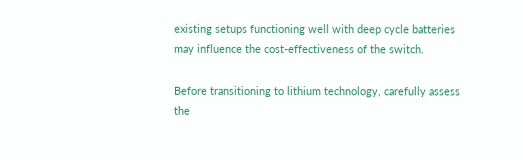existing setups functioning well with deep cycle batteries may influence the cost-effectiveness of the switch.

Before transitioning to lithium technology, carefully assess the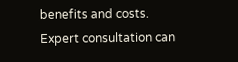benefits and costs. Expert consultation can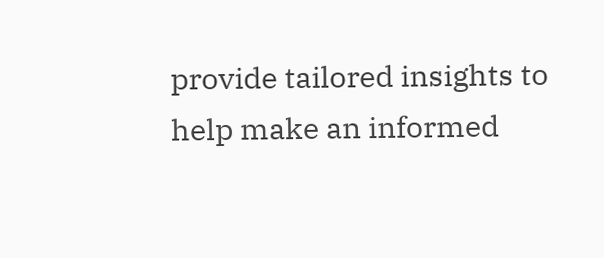provide tailored insights to help make an informed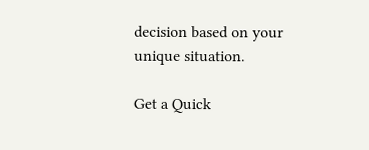decision based on your unique situation.

Get a Quick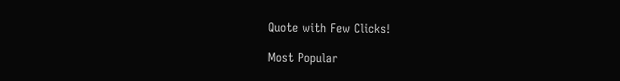Quote with Few Clicks!

Most Popular